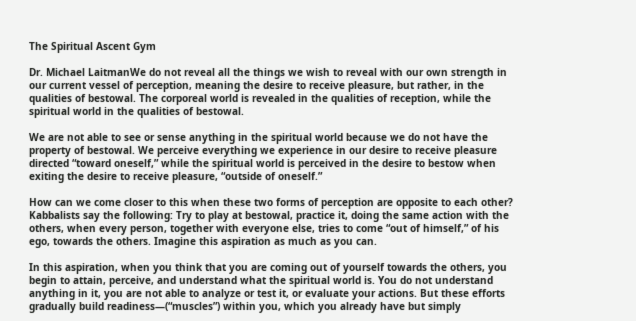The Spiritual Ascent Gym

Dr. Michael LaitmanWe do not reveal all the things we wish to reveal with our own strength in our current vessel of perception, meaning the desire to receive pleasure, but rather, in the qualities of bestowal. The corporeal world is revealed in the qualities of reception, while the spiritual world in the qualities of bestowal.

We are not able to see or sense anything in the spiritual world because we do not have the property of bestowal. We perceive everything we experience in our desire to receive pleasure directed “toward oneself,” while the spiritual world is perceived in the desire to bestow when exiting the desire to receive pleasure, “outside of oneself.”

How can we come closer to this when these two forms of perception are opposite to each other? Kabbalists say the following: Try to play at bestowal, practice it, doing the same action with the others, when every person, together with everyone else, tries to come “out of himself,” of his ego, towards the others. Imagine this aspiration as much as you can.

In this aspiration, when you think that you are coming out of yourself towards the others, you begin to attain, perceive, and understand what the spiritual world is. You do not understand anything in it, you are not able to analyze or test it, or evaluate your actions. But these efforts gradually build readiness—(“muscles”) within you, which you already have but simply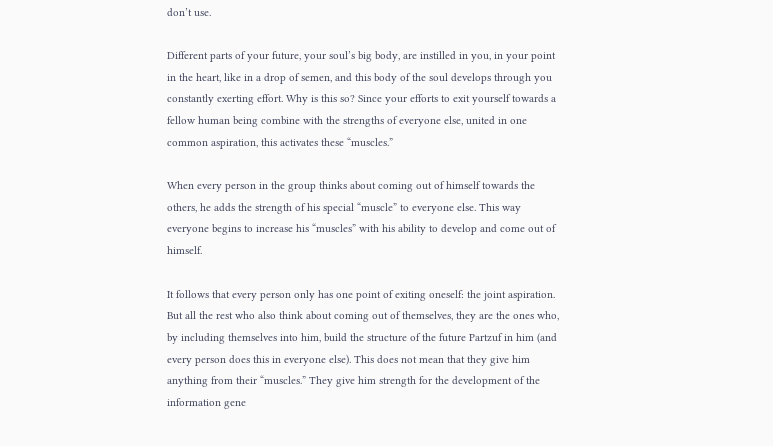don’t use.

Different parts of your future, your soul’s big body, are instilled in you, in your point in the heart, like in a drop of semen, and this body of the soul develops through you constantly exerting effort. Why is this so? Since your efforts to exit yourself towards a fellow human being combine with the strengths of everyone else, united in one common aspiration, this activates these “muscles.”

When every person in the group thinks about coming out of himself towards the others, he adds the strength of his special “muscle” to everyone else. This way everyone begins to increase his “muscles” with his ability to develop and come out of himself.

It follows that every person only has one point of exiting oneself: the joint aspiration. But all the rest who also think about coming out of themselves, they are the ones who, by including themselves into him, build the structure of the future Partzuf in him (and every person does this in everyone else). This does not mean that they give him anything from their “muscles.” They give him strength for the development of the information gene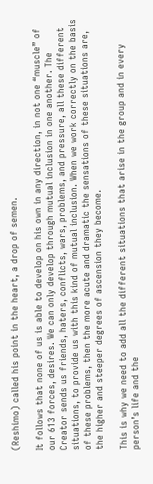(Reshimo) called his point in the heart, a drop of semen.

It follows that none of us is able to develop on his own in any direction, in not one “muscle” of our 613 forces, desires. We can only develop through mutual inclusion in one another. The Creator sends us friends, haters, conflicts, wars, problems, and pressure, all these different situations, to provide us with this kind of mutual inclusion. When we work correctly on the basis of these problems, then the more acute and dramatic the sensations of these situations are, the higher and steeper degrees of ascension they become.

This is why we need to add all the different situations that arise in the group and in every person’s life and the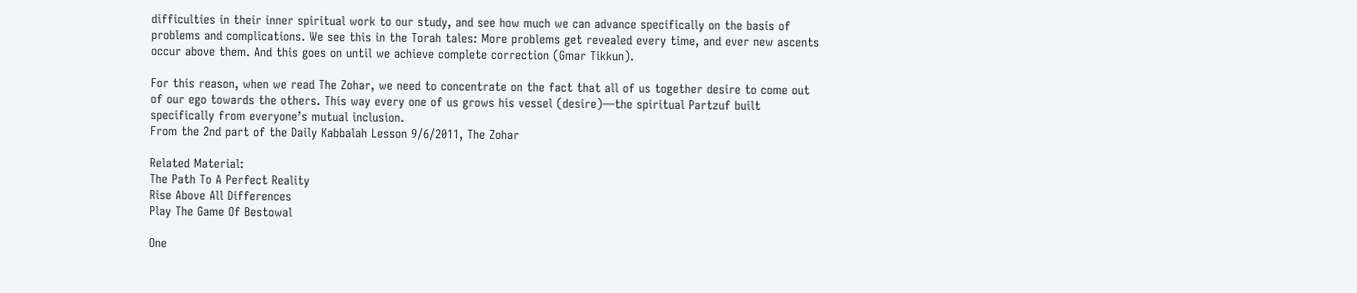difficulties in their inner spiritual work to our study, and see how much we can advance specifically on the basis of problems and complications. We see this in the Torah tales: More problems get revealed every time, and ever new ascents occur above them. And this goes on until we achieve complete correction (Gmar Tikkun).

For this reason, when we read The Zohar, we need to concentrate on the fact that all of us together desire to come out of our ego towards the others. This way every one of us grows his vessel (desire)—the spiritual Partzuf built specifically from everyone’s mutual inclusion.
From the 2nd part of the Daily Kabbalah Lesson 9/6/2011, The Zohar

Related Material:
The Path To A Perfect Reality
Rise Above All Differences
Play The Game Of Bestowal

One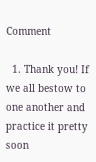Comment

  1. Thank you! If we all bestow to one another and practice it pretty soon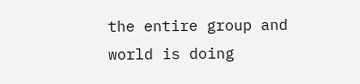the entire group and world is doing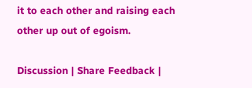it to each other and raising each other up out of egoism.

Discussion | Share Feedback |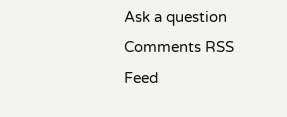Ask a question Comments RSS Feed